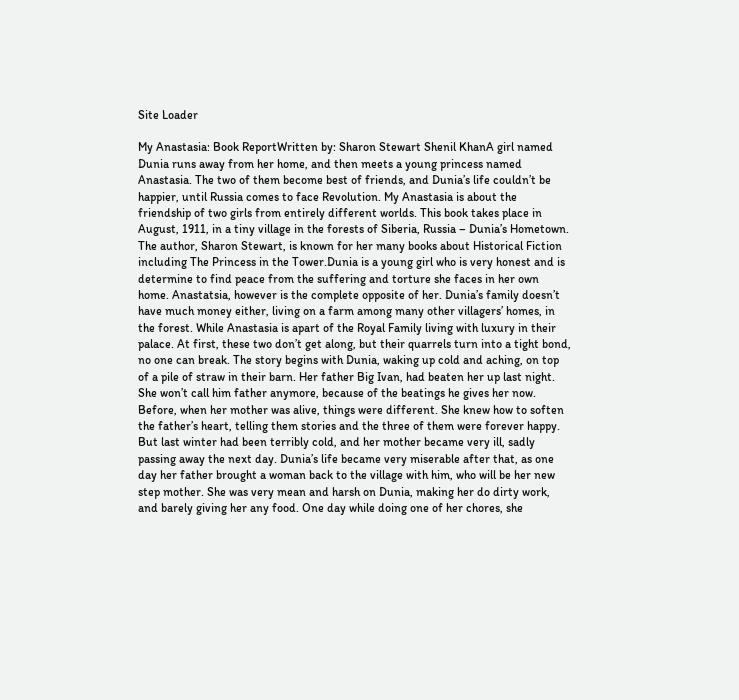Site Loader

My Anastasia: Book ReportWritten by: Sharon Stewart Shenil KhanA girl named Dunia runs away from her home, and then meets a young princess named Anastasia. The two of them become best of friends, and Dunia’s life couldn’t be happier, until Russia comes to face Revolution. My Anastasia is about the friendship of two girls from entirely different worlds. This book takes place in August, 1911, in a tiny village in the forests of Siberia, Russia – Dunia’s Hometown. The author, Sharon Stewart, is known for her many books about Historical Fiction including The Princess in the Tower.Dunia is a young girl who is very honest and is determine to find peace from the suffering and torture she faces in her own home. Anastatsia, however is the complete opposite of her. Dunia’s family doesn’t have much money either, living on a farm among many other villagers’ homes, in the forest. While Anastasia is apart of the Royal Family living with luxury in their palace. At first, these two don’t get along, but their quarrels turn into a tight bond, no one can break. The story begins with Dunia, waking up cold and aching, on top of a pile of straw in their barn. Her father Big Ivan, had beaten her up last night. She won’t call him father anymore, because of the beatings he gives her now. Before, when her mother was alive, things were different. She knew how to soften the father’s heart, telling them stories and the three of them were forever happy. But last winter had been terribly cold, and her mother became very ill, sadly passing away the next day. Dunia’s life became very miserable after that, as one day her father brought a woman back to the village with him, who will be her new step mother. She was very mean and harsh on Dunia, making her do dirty work, and barely giving her any food. One day while doing one of her chores, she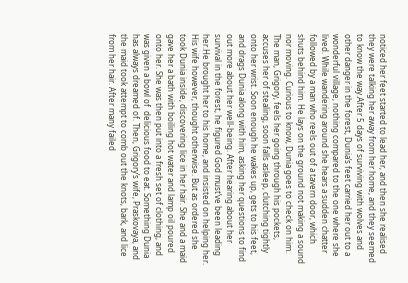noticed her feet started to lead her, and then she realised they were talking her away from her home, and they seemed to know the way.After 5 days of surviving with wolves and other danger in the forest, Dunia’s feet carried her out to a wonderful village, nothing compared to the one where she lived. While wandering around she hears a sudden chatter followed by a man who reels out of a tavern door, which shuts behind him. He lays on the ground not making a sound nor moving. Curious to know, Dunia goes to check on him. The man, Grigory, feels her going through his pockets, accuses her of stealing, soon falls asleep, clutching tightly onto her wrist. Soon enough he wakes up, gets to his feet, and drags Dunia along with him, asking her questions to find out more about her well-being. After hearing about her survival in the forest, he figured God must’ve been leading her.He brought her to his home, and insisted on helping her. His wife however, thought otherwise. But as ordered she took Dunia inside, discovering lice in her hair. She and a maid gave her a bath with boiling hot water and lamp oil poured onto her. She was then put into a fresh set of clothing, and was given a bowl of  delicious food to eat. Something Dunia has always dreamed of. Then, Grigory’s wife, Praskovaya, and the maid took attempt to comb out the knots, bark, and lice from her hair. After many failed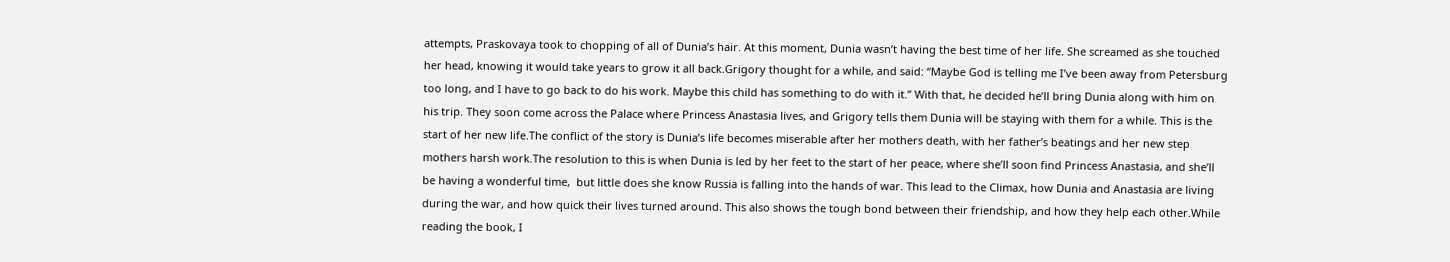attempts, Praskovaya took to chopping of all of Dunia’s hair. At this moment, Dunia wasn’t having the best time of her life. She screamed as she touched her head, knowing it would take years to grow it all back.Grigory thought for a while, and said: “Maybe God is telling me I’ve been away from Petersburg too long, and I have to go back to do his work. Maybe this child has something to do with it.” With that, he decided he’ll bring Dunia along with him on his trip. They soon come across the Palace where Princess Anastasia lives, and Grigory tells them Dunia will be staying with them for a while. This is the start of her new life.The conflict of the story is Dunia’s life becomes miserable after her mothers death, with her father’s beatings and her new step mothers harsh work.The resolution to this is when Dunia is led by her feet to the start of her peace, where she’ll soon find Princess Anastasia, and she’ll be having a wonderful time,  but little does she know Russia is falling into the hands of war. This lead to the Climax, how Dunia and Anastasia are living during the war, and how quick their lives turned around. This also shows the tough bond between their friendship, and how they help each other.While reading the book, I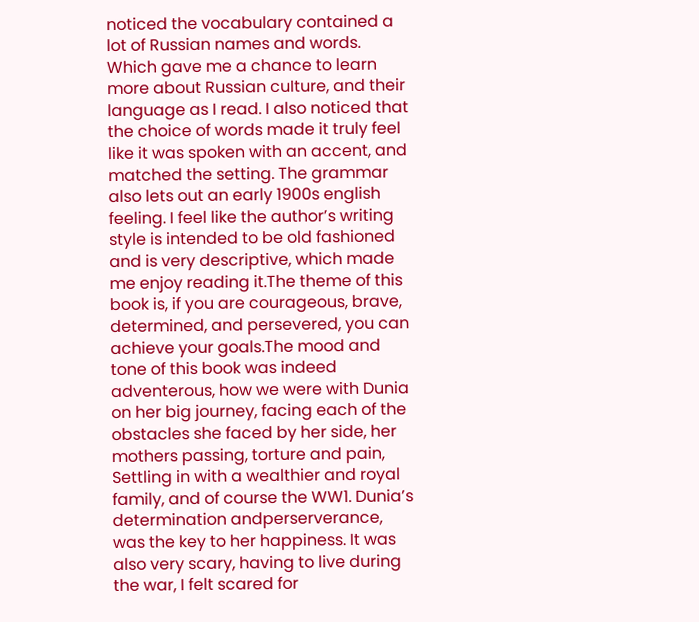noticed the vocabulary contained a lot of Russian names and words. Which gave me a chance to learn more about Russian cuIture, and their language as I read. I also noticed that the choice of words made it truly feel like it was spoken with an accent, and matched the setting. The grammar also lets out an early 1900s english feeling. I feel like the author’s writing style is intended to be old fashioned and is very descriptive, which made me enjoy reading it.The theme of this book is, if you are courageous, brave, determined, and persevered, you can achieve your goals.The mood and tone of this book was indeed adventerous, how we were with Dunia on her big journey, facing each of the obstacles she faced by her side, her mothers passing, torture and pain, Settling in with a wealthier and royal family, and of course the WW1. Dunia’s determination andperserverance, was the key to her happiness. It was also very scary, having to live during the war, I felt scared for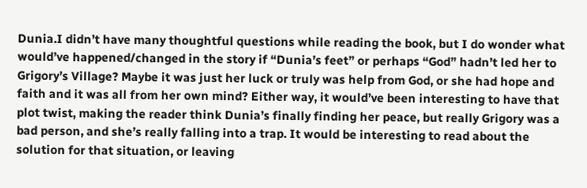Dunia.I didn’t have many thoughtful questions while reading the book, but I do wonder what would’ve happened/changed in the story if “Dunia’s feet” or perhaps “God” hadn’t led her to Grigory’s Village? Maybe it was just her luck or truly was help from God, or she had hope and faith and it was all from her own mind? Either way, it would’ve been interesting to have that plot twist, making the reader think Dunia’s finally finding her peace, but really Grigory was a bad person, and she’s really falling into a trap. It would be interesting to read about the solution for that situation, or leaving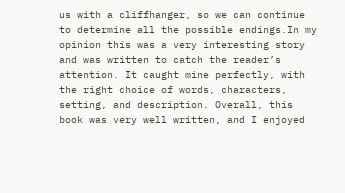us with a cliffhanger, so we can continue to determine all the possible endings.In my opinion this was a very interesting story and was written to catch the reader’s attention. It caught mine perfectly, with the right choice of words, characters, setting, and description. Overall, this book was very well written, and I enjoyed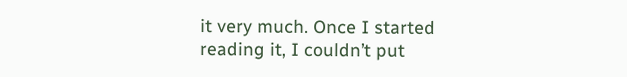it very much. Once I started reading it, I couldn’t put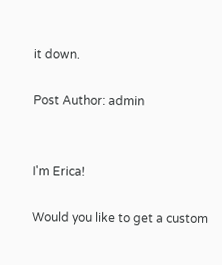it down.

Post Author: admin


I'm Erica!

Would you like to get a custom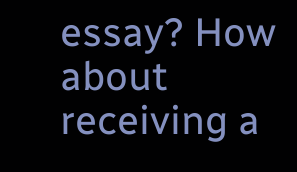essay? How about receiving a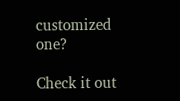customized one?

Check it out